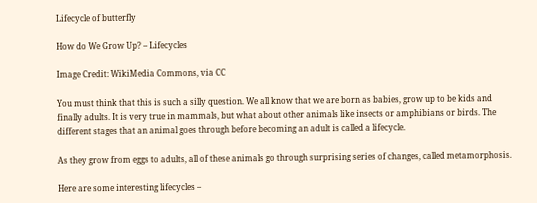Lifecycle of butterfly

How do We Grow Up? – Lifecycles

Image Credit: WikiMedia Commons, via CC

You must think that this is such a silly question. We all know that we are born as babies, grow up to be kids and finally adults. It is very true in mammals, but what about other animals like insects or amphibians or birds. The different stages that an animal goes through before becoming an adult is called a lifecycle.

As they grow from eggs to adults, all of these animals go through surprising series of changes, called metamorphosis.

Here are some interesting lifecycles –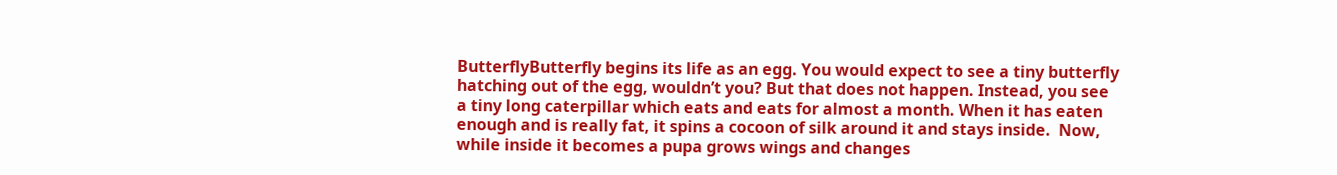ButterflyButterfly begins its life as an egg. You would expect to see a tiny butterfly hatching out of the egg, wouldn’t you? But that does not happen. Instead, you see a tiny long caterpillar which eats and eats for almost a month. When it has eaten enough and is really fat, it spins a cocoon of silk around it and stays inside.  Now, while inside it becomes a pupa grows wings and changes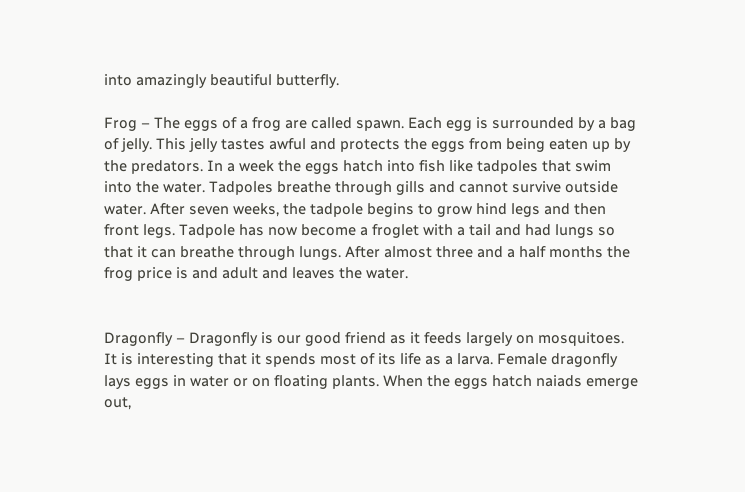into amazingly beautiful butterfly.

Frog – The eggs of a frog are called spawn. Each egg is surrounded by a bag of jelly. This jelly tastes awful and protects the eggs from being eaten up by the predators. In a week the eggs hatch into fish like tadpoles that swim into the water. Tadpoles breathe through gills and cannot survive outside water. After seven weeks, the tadpole begins to grow hind legs and then front legs. Tadpole has now become a froglet with a tail and had lungs so that it can breathe through lungs. After almost three and a half months the frog price is and adult and leaves the water.


Dragonfly – Dragonfly is our good friend as it feeds largely on mosquitoes. It is interesting that it spends most of its life as a larva. Female dragonfly lays eggs in water or on floating plants. When the eggs hatch naiads emerge out,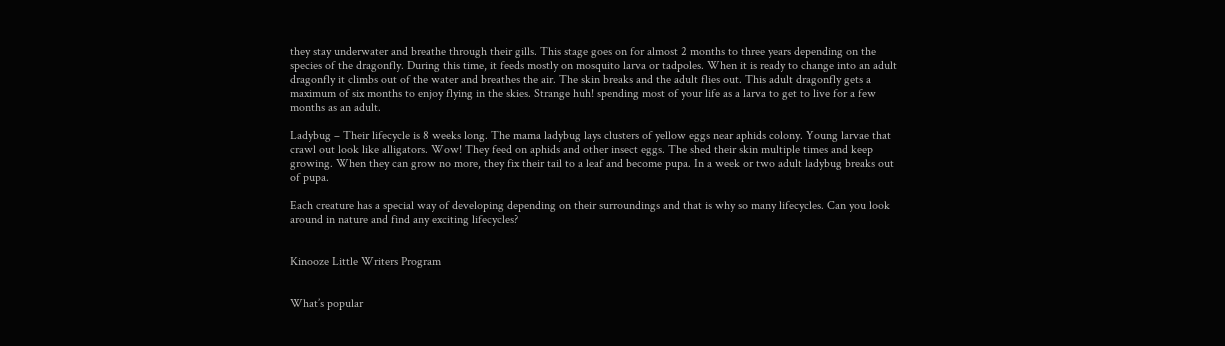they stay underwater and breathe through their gills. This stage goes on for almost 2 months to three years depending on the species of the dragonfly. During this time, it feeds mostly on mosquito larva or tadpoles. When it is ready to change into an adult dragonfly it climbs out of the water and breathes the air. The skin breaks and the adult flies out. This adult dragonfly gets a maximum of six months to enjoy flying in the skies. Strange huh! spending most of your life as a larva to get to live for a few months as an adult.

Ladybug – Their lifecycle is 8 weeks long. The mama ladybug lays clusters of yellow eggs near aphids colony. Young larvae that crawl out look like alligators. Wow! They feed on aphids and other insect eggs. The shed their skin multiple times and keep growing. When they can grow no more, they fix their tail to a leaf and become pupa. In a week or two adult ladybug breaks out of pupa.

Each creature has a special way of developing depending on their surroundings and that is why so many lifecycles. Can you look around in nature and find any exciting lifecycles?


Kinooze Little Writers Program


What’s popular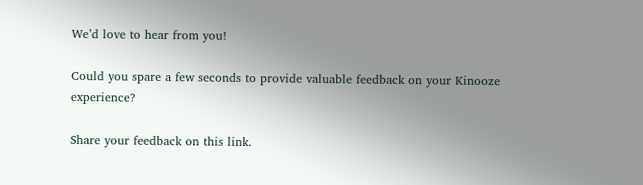We’d love to hear from you!

Could you spare a few seconds to provide valuable feedback on your Kinooze experience?

Share your feedback on this link.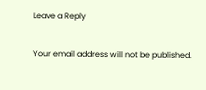Leave a Reply

Your email address will not be published.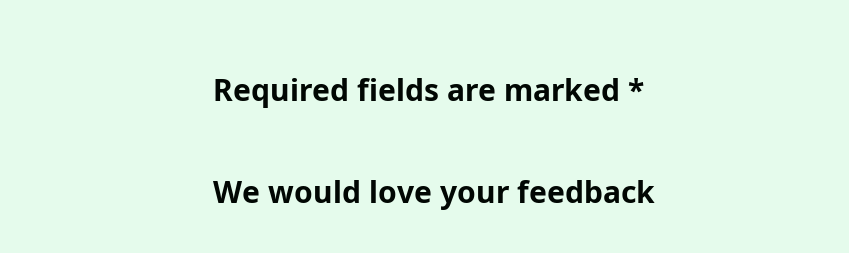Required fields are marked *

We would love your feedback